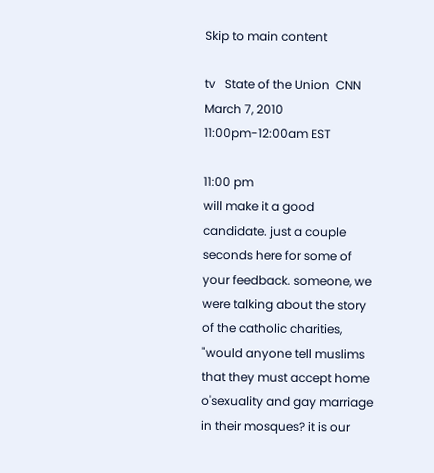Skip to main content

tv   State of the Union  CNN  March 7, 2010 11:00pm-12:00am EST

11:00 pm
will make it a good candidate. just a couple seconds here for some of your feedback. someone, we were talking about the story of the catholic charities, "would anyone tell muslims that they must accept home o'sexuality and gay marriage in their mosques? it is our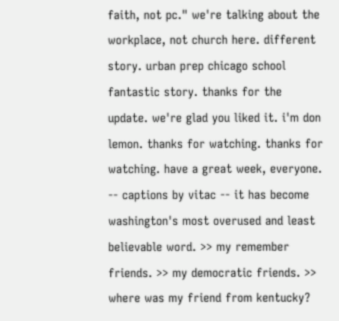faith, not pc." we're talking about the workplace, not church here. different story. urban prep chicago school fantastic story. thanks for the update. we're glad you liked it. i'm don lemon. thanks for watching. thanks for watching. have a great week, everyone. -- captions by vitac -- it has become washington's most overused and least believable word. >> my remember friends. >> my democratic friends. >> where was my friend from kentucky?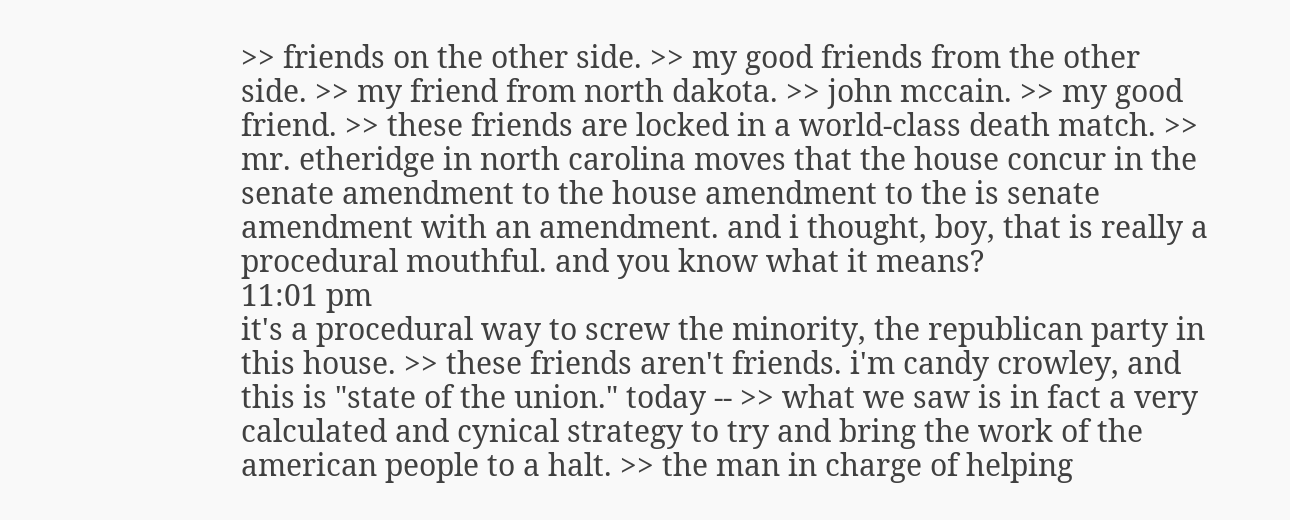>> friends on the other side. >> my good friends from the other side. >> my friend from north dakota. >> john mccain. >> my good friend. >> these friends are locked in a world-class death match. >> mr. etheridge in north carolina moves that the house concur in the senate amendment to the house amendment to the is senate amendment with an amendment. and i thought, boy, that is really a procedural mouthful. and you know what it means?
11:01 pm
it's a procedural way to screw the minority, the republican party in this house. >> these friends aren't friends. i'm candy crowley, and this is "state of the union." today -- >> what we saw is in fact a very calculated and cynical strategy to try and bring the work of the american people to a halt. >> the man in charge of helping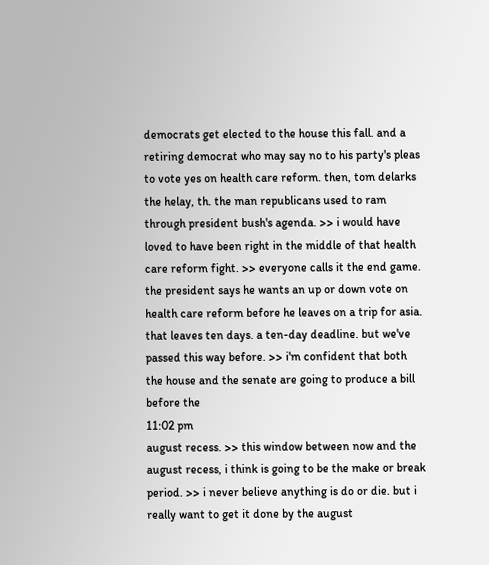democrats get elected to the house this fall. and a retiring democrat who may say no to his party's pleas to vote yes on health care reform. then, tom delarks the helay, th. the man republicans used to ram through president bush's agenda. >> i would have loved to have been right in the middle of that health care reform fight. >> everyone calls it the end game. the president says he wants an up or down vote on health care reform before he leaves on a trip for asia. that leaves ten days. a ten-day deadline. but we've passed this way before. >> i'm confident that both the house and the senate are going to produce a bill before the
11:02 pm
august recess. >> this window between now and the august recess, i think is going to be the make or break period. >> i never believe anything is do or die. but i really want to get it done by the august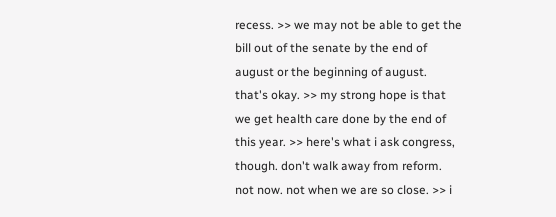recess. >> we may not be able to get the bill out of the senate by the end of august or the beginning of august. that's okay. >> my strong hope is that we get health care done by the end of this year. >> here's what i ask congress, though. don't walk away from reform. not now. not when we are so close. >> i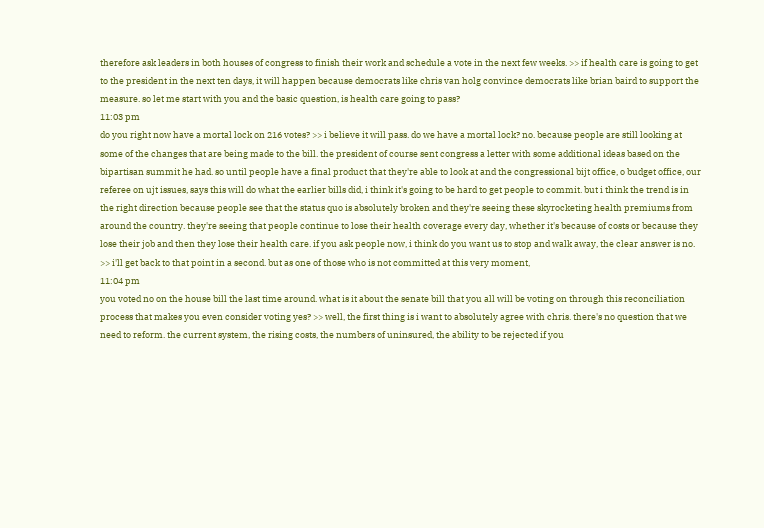therefore ask leaders in both houses of congress to finish their work and schedule a vote in the next few weeks. >> if health care is going to get to the president in the next ten days, it will happen because democrats like chris van holg convince democrats like brian baird to support the measure. so let me start with you and the basic question, is health care going to pass?
11:03 pm
do you right now have a mortal lock on 216 votes? >> i believe it will pass. do we have a mortal lock? no. because people are still looking at some of the changes that are being made to the bill. the president of course sent congress a letter with some additional ideas based on the bipartisan summit he had. so until people have a final product that they're able to look at and the congressional bijt office, o budget office, our referee on ujt issues, says this will do what the earlier bills did, i think it's going to be hard to get people to commit. but i think the trend is in the right direction because people see that the status quo is absolutely broken and they're seeing these skyrocketing health premiums from around the country. they're seeing that people continue to lose their health coverage every day, whether it's because of costs or because they lose their job and then they lose their health care. if you ask people now, i think do you want us to stop and walk away, the clear answer is no. >> i'll get back to that point in a second. but as one of those who is not committed at this very moment,
11:04 pm
you voted no on the house bill the last time around. what is it about the senate bill that you all will be voting on through this reconciliation process that makes you even consider voting yes? >> well, the first thing is i want to absolutely agree with chris. there's no question that we need to reform. the current system, the rising costs, the numbers of uninsured, the ability to be rejected if you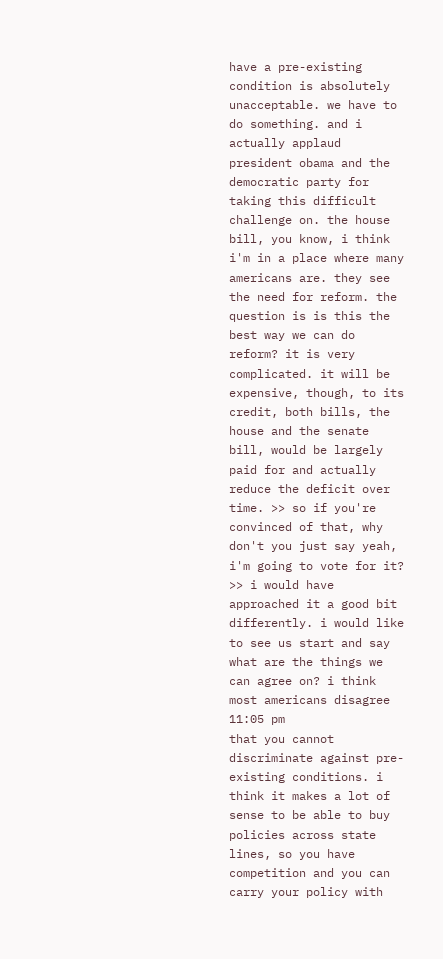have a pre-existing condition is absolutely unacceptable. we have to do something. and i actually applaud president obama and the democratic party for taking this difficult challenge on. the house bill, you know, i think i'm in a place where many americans are. they see the need for reform. the question is is this the best way we can do reform? it is very complicated. it will be expensive, though, to its credit, both bills, the house and the senate bill, would be largely paid for and actually reduce the deficit over time. >> so if you're convinced of that, why don't you just say yeah, i'm going to vote for it? >> i would have approached it a good bit differently. i would like to see us start and say what are the things we can agree on? i think most americans disagree
11:05 pm
that you cannot discriminate against pre-existing conditions. i think it makes a lot of sense to be able to buy policies across state lines, so you have competition and you can carry your policy with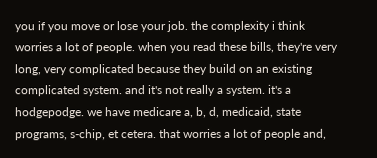you if you move or lose your job. the complexity i think worries a lot of people. when you read these bills, they're very long, very complicated because they build on an existing complicated system. and it's not really a system. it's a hodgepodge. we have medicare a, b, d, medicaid, state programs, s-chip, et cetera. that worries a lot of people and,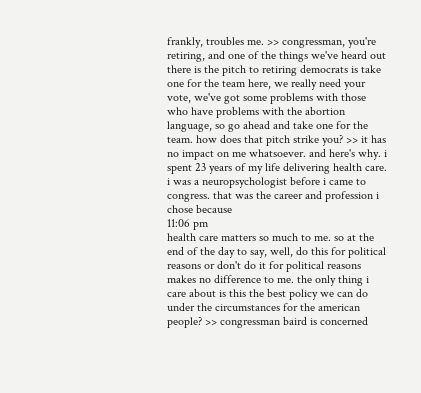frankly, troubles me. >> congressman, you're retiring, and one of the things we've heard out there is the pitch to retiring democrats is take one for the team here, we really need your vote, we've got some problems with those who have problems with the abortion language, so go ahead and take one for the team. how does that pitch strike you? >> it has no impact on me whatsoever. and here's why. i spent 23 years of my life delivering health care. i was a neuropsychologist before i came to congress. that was the career and profession i chose because
11:06 pm
health care matters so much to me. so at the end of the day to say, well, do this for political reasons or don't do it for political reasons makes no difference to me. the only thing i care about is this the best policy we can do under the circumstances for the american people? >> congressman baird is concerned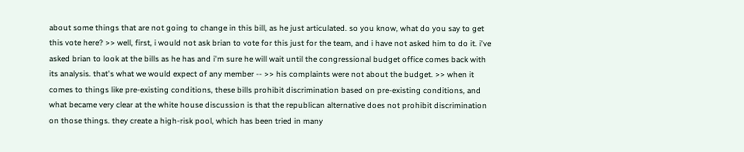about some things that are not going to change in this bill, as he just articulated. so you know, what do you say to get this vote here? >> well, first, i would not ask brian to vote for this just for the team, and i have not asked him to do it. i've asked brian to look at the bills as he has and i'm sure he will wait until the congressional budget office comes back with its analysis. that's what we would expect of any member -- >> his complaints were not about the budget. >> when it comes to things like pre-existing conditions, these bills prohibit discrimination based on pre-existing conditions, and what became very clear at the white house discussion is that the republican alternative does not prohibit discrimination on those things. they create a high-risk pool, which has been tried in many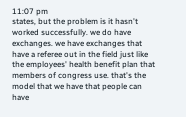11:07 pm
states, but the problem is it hasn't worked successfully. we do have exchanges. we have exchanges that have a referee out in the field just like the employees' health benefit plan that members of congress use. that's the model that we have that people can have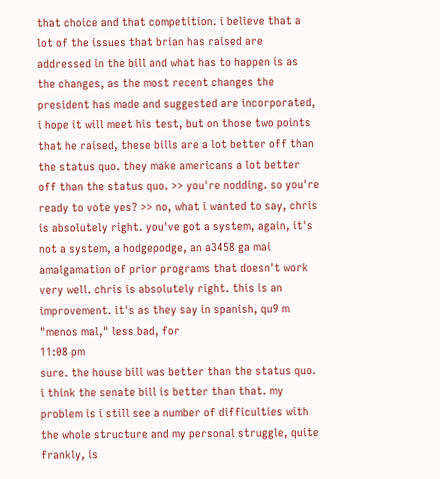that choice and that competition. i believe that a lot of the issues that brian has raised are addressed in the bill and what has to happen is as the changes, as the most recent changes the president has made and suggested are incorporated, i hope it will meet his test, but on those two points that he raised, these bills are a lot better off than the status quo. they make americans a lot better off than the status quo. >> you're nodding. so you're ready to vote yes? >> no, what i wanted to say, chris is absolutely right. you've got a system, again, it's not a system, a hodgepodge, an a3458 ga mai amalgamation of prior programs that doesn't work very well. chris is absolutely right. this is an improvement. it's as they say in spanish, qu9 m "menos mal," less bad, for
11:08 pm
sure. the house bill was better than the status quo. i think the senate bill is better than that. my problem is i still see a number of difficulties with the whole structure and my personal struggle, quite frankly, is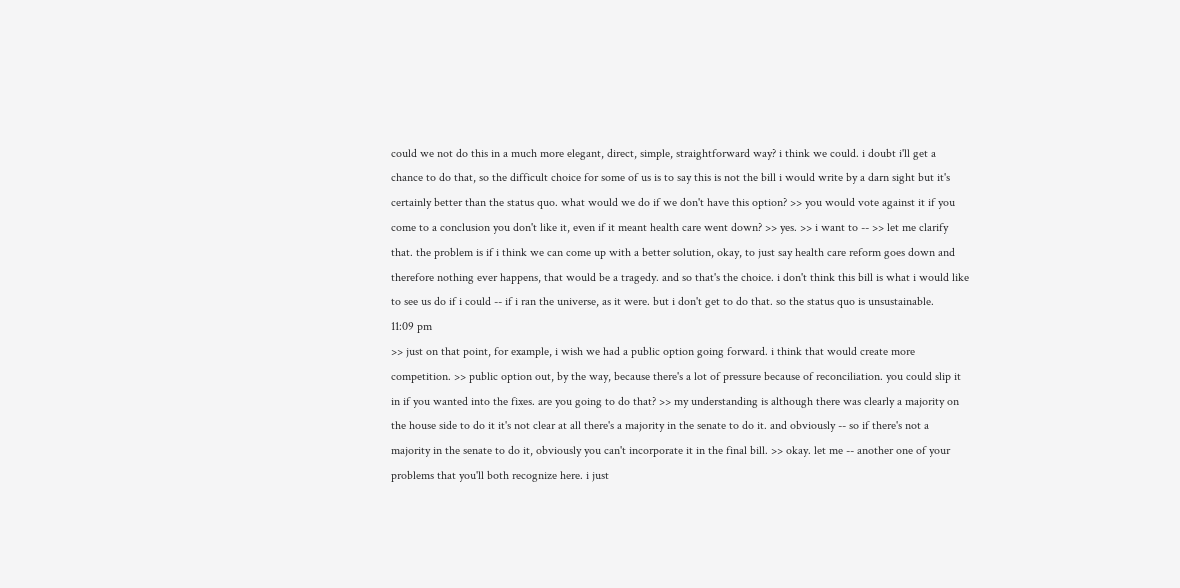could we not do this in a much more elegant, direct, simple, straightforward way? i think we could. i doubt i'll get a chance to do that, so the difficult choice for some of us is to say this is not the bill i would write by a darn sight but it's certainly better than the status quo. what would we do if we don't have this option? >> you would vote against it if you come to a conclusion you don't like it, even if it meant health care went down? >> yes. >> i want to -- >> let me clarify that. the problem is if i think we can come up with a better solution, okay, to just say health care reform goes down and therefore nothing ever happens, that would be a tragedy. and so that's the choice. i don't think this bill is what i would like to see us do if i could -- if i ran the universe, as it were. but i don't get to do that. so the status quo is unsustainable.
11:09 pm
>> just on that point, for example, i wish we had a public option going forward. i think that would create more competition. >> public option out, by the way, because there's a lot of pressure because of reconciliation. you could slip it in if you wanted into the fixes. are you going to do that? >> my understanding is although there was clearly a majority on the house side to do it it's not clear at all there's a majority in the senate to do it. and obviously -- so if there's not a majority in the senate to do it, obviously you can't incorporate it in the final bill. >> okay. let me -- another one of your problems that you'll both recognize here. i just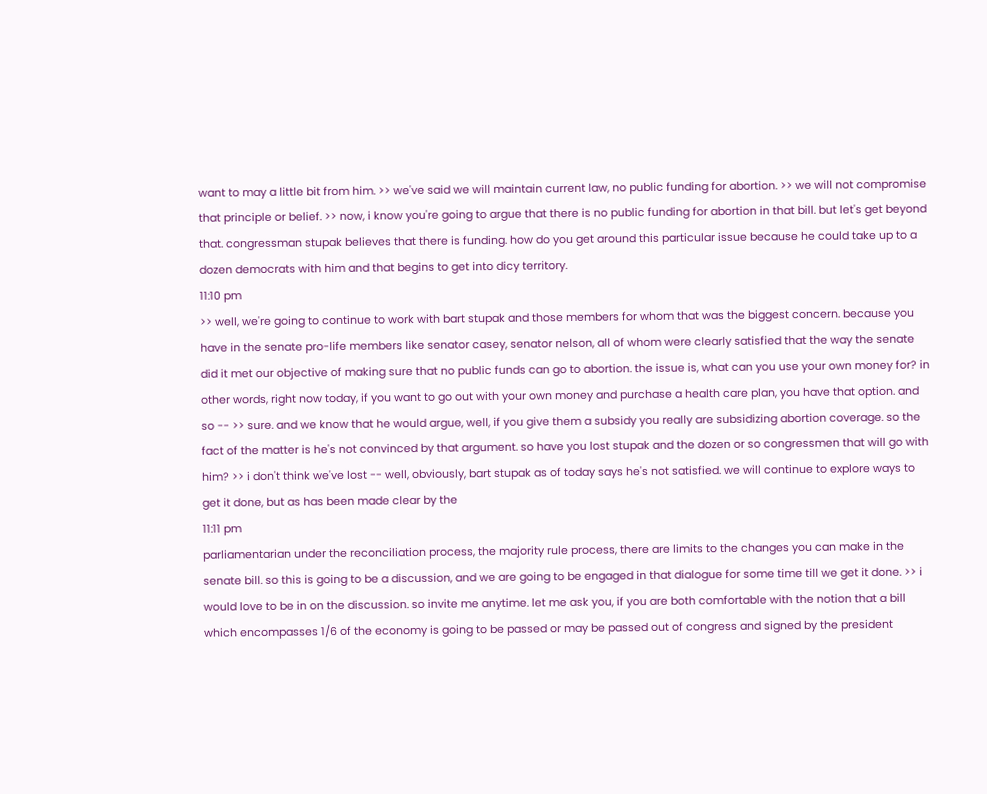want to may a little bit from him. >> we've said we will maintain current law, no public funding for abortion. >> we will not compromise that principle or belief. >> now, i know you're going to argue that there is no public funding for abortion in that bill. but let's get beyond that. congressman stupak believes that there is funding. how do you get around this particular issue because he could take up to a dozen democrats with him and that begins to get into dicy territory.
11:10 pm
>> well, we're going to continue to work with bart stupak and those members for whom that was the biggest concern. because you have in the senate pro-life members like senator casey, senator nelson, all of whom were clearly satisfied that the way the senate did it met our objective of making sure that no public funds can go to abortion. the issue is, what can you use your own money for? in other words, right now today, if you want to go out with your own money and purchase a health care plan, you have that option. and so -- >> sure. and we know that he would argue, well, if you give them a subsidy you really are subsidizing abortion coverage. so the fact of the matter is he's not convinced by that argument. so have you lost stupak and the dozen or so congressmen that will go with him? >> i don't think we've lost -- well, obviously, bart stupak as of today says he's not satisfied. we will continue to explore ways to get it done, but as has been made clear by the
11:11 pm
parliamentarian under the reconciliation process, the majority rule process, there are limits to the changes you can make in the senate bill. so this is going to be a discussion, and we are going to be engaged in that dialogue for some time till we get it done. >> i would love to be in on the discussion. so invite me anytime. let me ask you, if you are both comfortable with the notion that a bill which encompasses 1/6 of the economy is going to be passed or may be passed out of congress and signed by the president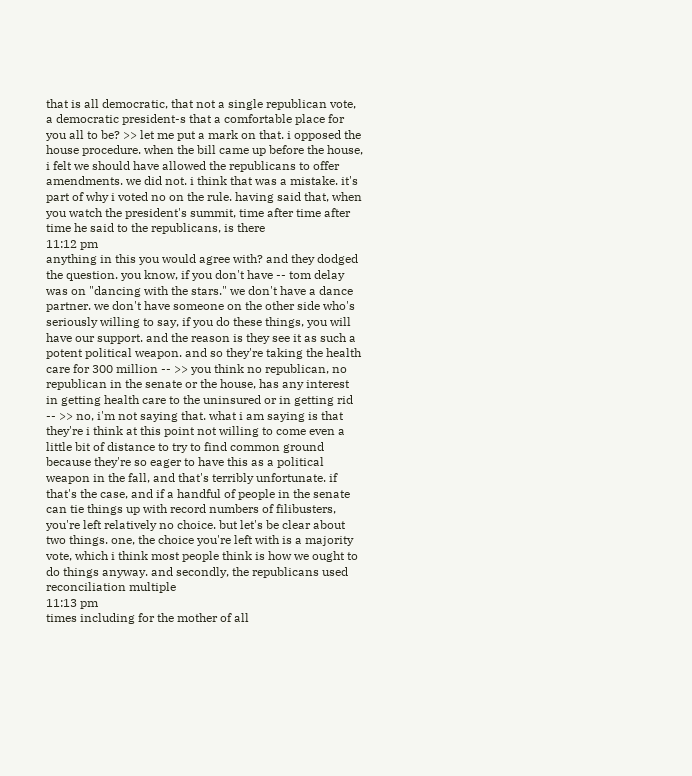that is all democratic, that not a single republican vote, a democratic president-s that a comfortable place for you all to be? >> let me put a mark on that. i opposed the house procedure. when the bill came up before the house, i felt we should have allowed the republicans to offer amendments. we did not. i think that was a mistake. it's part of why i voted no on the rule. having said that, when you watch the president's summit, time after time after time he said to the republicans, is there
11:12 pm
anything in this you would agree with? and they dodged the question. you know, if you don't have -- tom delay was on "dancing with the stars." we don't have a dance partner. we don't have someone on the other side who's seriously willing to say, if you do these things, you will have our support. and the reason is they see it as such a potent political weapon. and so they're taking the health care for 300 million -- >> you think no republican, no republican in the senate or the house, has any interest in getting health care to the uninsured or in getting rid -- >> no, i'm not saying that. what i am saying is that they're i think at this point not willing to come even a little bit of distance to try to find common ground because they're so eager to have this as a political weapon in the fall, and that's terribly unfortunate. if that's the case, and if a handful of people in the senate can tie things up with record numbers of filibusters, you're left relatively no choice. but let's be clear about two things. one, the choice you're left with is a majority vote, which i think most people think is how we ought to do things anyway. and secondly, the republicans used reconciliation multiple
11:13 pm
times including for the mother of all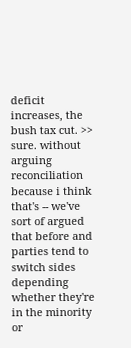deficit increases, the bush tax cut. >> sure. without arguing reconciliation because i think that's -- we've sort of argued that before and parties tend to switch sides depending whether they're in the minority or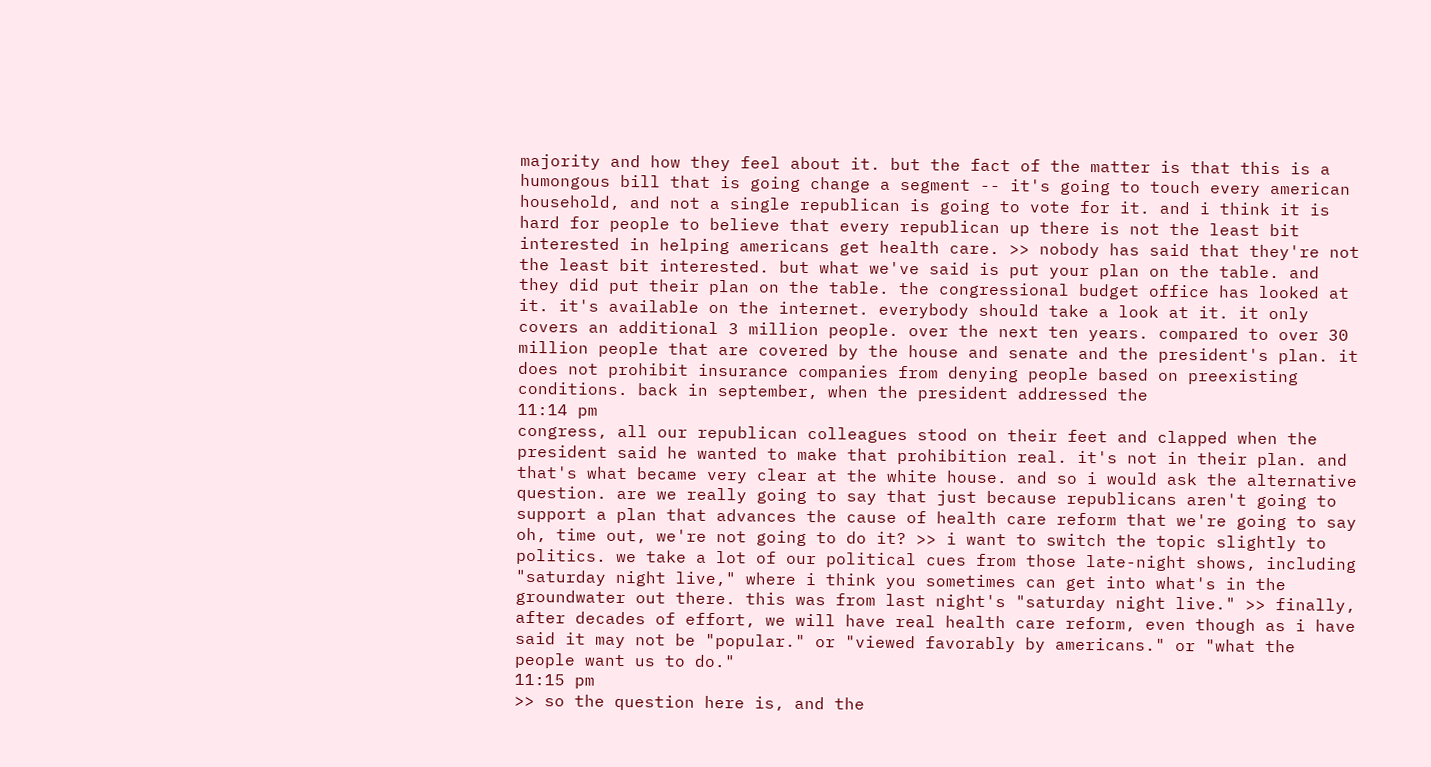majority and how they feel about it. but the fact of the matter is that this is a humongous bill that is going change a segment -- it's going to touch every american household, and not a single republican is going to vote for it. and i think it is hard for people to believe that every republican up there is not the least bit interested in helping americans get health care. >> nobody has said that they're not the least bit interested. but what we've said is put your plan on the table. and they did put their plan on the table. the congressional budget office has looked at it. it's available on the internet. everybody should take a look at it. it only covers an additional 3 million people. over the next ten years. compared to over 30 million people that are covered by the house and senate and the president's plan. it does not prohibit insurance companies from denying people based on preexisting conditions. back in september, when the president addressed the
11:14 pm
congress, all our republican colleagues stood on their feet and clapped when the president said he wanted to make that prohibition real. it's not in their plan. and that's what became very clear at the white house. and so i would ask the alternative question. are we really going to say that just because republicans aren't going to support a plan that advances the cause of health care reform that we're going to say oh, time out, we're not going to do it? >> i want to switch the topic slightly to politics. we take a lot of our political cues from those late-night shows, including "saturday night live," where i think you sometimes can get into what's in the groundwater out there. this was from last night's "saturday night live." >> finally, after decades of effort, we will have real health care reform, even though as i have said it may not be "popular." or "viewed favorably by americans." or "what the people want us to do."
11:15 pm
>> so the question here is, and the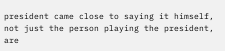president came close to saying it himself, not just the person playing the president, are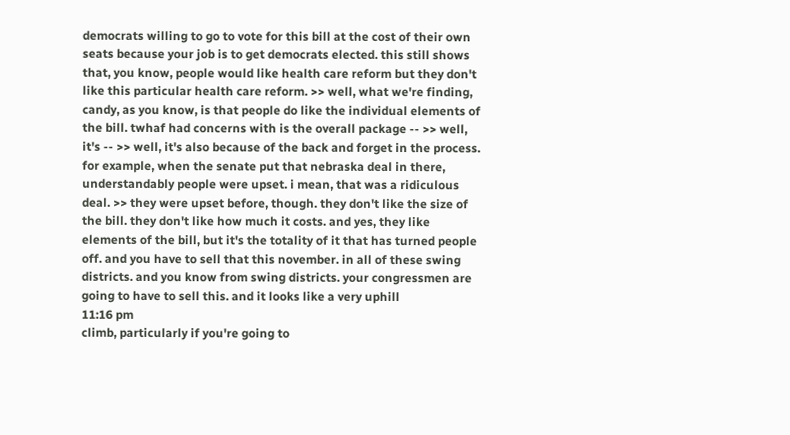democrats willing to go to vote for this bill at the cost of their own seats because your job is to get democrats elected. this still shows that, you know, people would like health care reform but they don't like this particular health care reform. >> well, what we're finding, candy, as you know, is that people do like the individual elements of the bill. twhaf had concerns with is the overall package -- >> well, it's -- >> well, it's also because of the back and forget in the process. for example, when the senate put that nebraska deal in there, understandably people were upset. i mean, that was a ridiculous deal. >> they were upset before, though. they don't like the size of the bill. they don't like how much it costs. and yes, they like elements of the bill, but it's the totality of it that has turned people off. and you have to sell that this november. in all of these swing districts. and you know from swing districts. your congressmen are going to have to sell this. and it looks like a very uphill
11:16 pm
climb, particularly if you're going to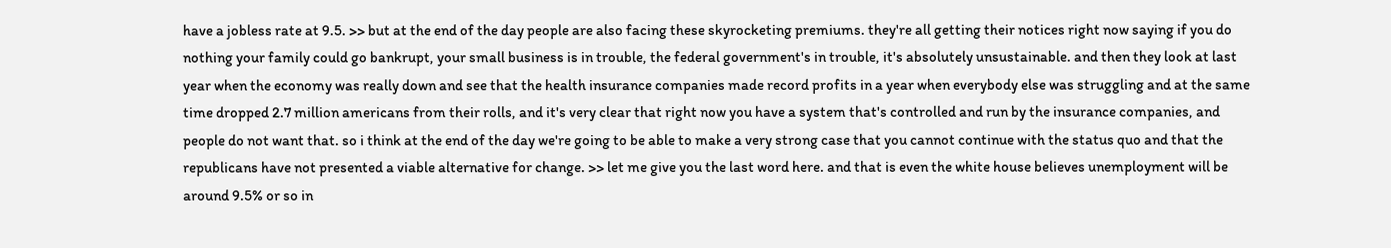have a jobless rate at 9.5. >> but at the end of the day people are also facing these skyrocketing premiums. they're all getting their notices right now saying if you do nothing your family could go bankrupt, your small business is in trouble, the federal government's in trouble, it's absolutely unsustainable. and then they look at last year when the economy was really down and see that the health insurance companies made record profits in a year when everybody else was struggling and at the same time dropped 2.7 million americans from their rolls, and it's very clear that right now you have a system that's controlled and run by the insurance companies, and people do not want that. so i think at the end of the day we're going to be able to make a very strong case that you cannot continue with the status quo and that the republicans have not presented a viable alternative for change. >> let me give you the last word here. and that is even the white house believes unemployment will be around 9.5% or so in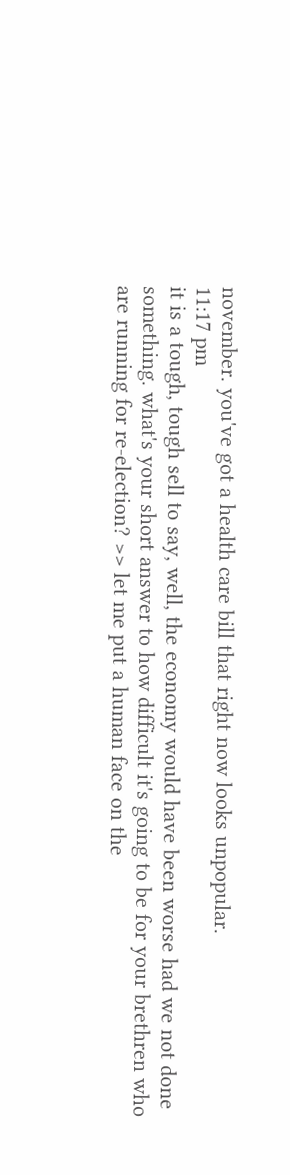november. you've got a health care bill that right now looks unpopular.
11:17 pm
it is a tough, tough sell to say, well, the economy would have been worse had we not done something. what's your short answer to how difficult it's going to be for your brethren who are running for re-election? >> let me put a human face on the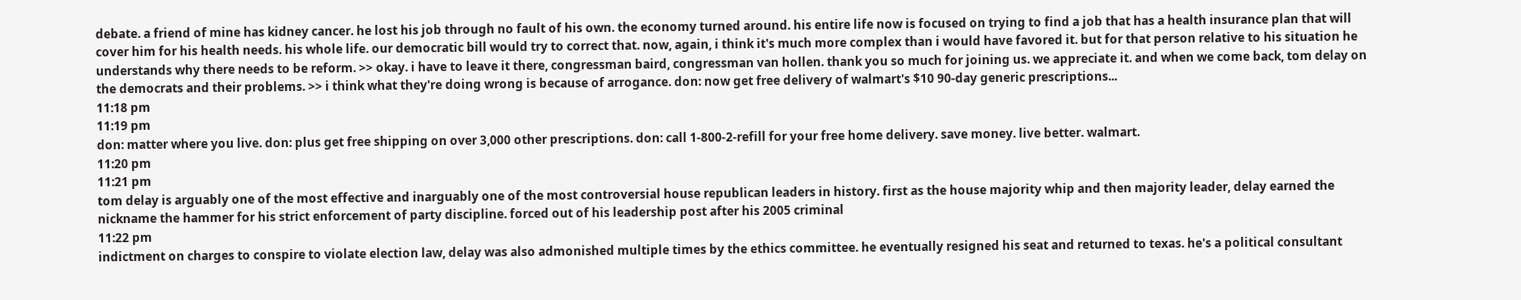debate. a friend of mine has kidney cancer. he lost his job through no fault of his own. the economy turned around. his entire life now is focused on trying to find a job that has a health insurance plan that will cover him for his health needs. his whole life. our democratic bill would try to correct that. now, again, i think it's much more complex than i would have favored it. but for that person relative to his situation he understands why there needs to be reform. >> okay. i have to leave it there, congressman baird, congressman van hollen. thank you so much for joining us. we appreciate it. and when we come back, tom delay on the democrats and their problems. >> i think what they're doing wrong is because of arrogance. don: now get free delivery of walmart's $10 90-day generic prescriptions...
11:18 pm
11:19 pm
don: matter where you live. don: plus get free shipping on over 3,000 other prescriptions. don: call 1-800-2-refill for your free home delivery. save money. live better. walmart.
11:20 pm
11:21 pm
tom delay is arguably one of the most effective and inarguably one of the most controversial house republican leaders in history. first as the house majority whip and then majority leader, delay earned the nickname the hammer for his strict enforcement of party discipline. forced out of his leadership post after his 2005 criminal
11:22 pm
indictment on charges to conspire to violate election law, delay was also admonished multiple times by the ethics committee. he eventually resigned his seat and returned to texas. he's a political consultant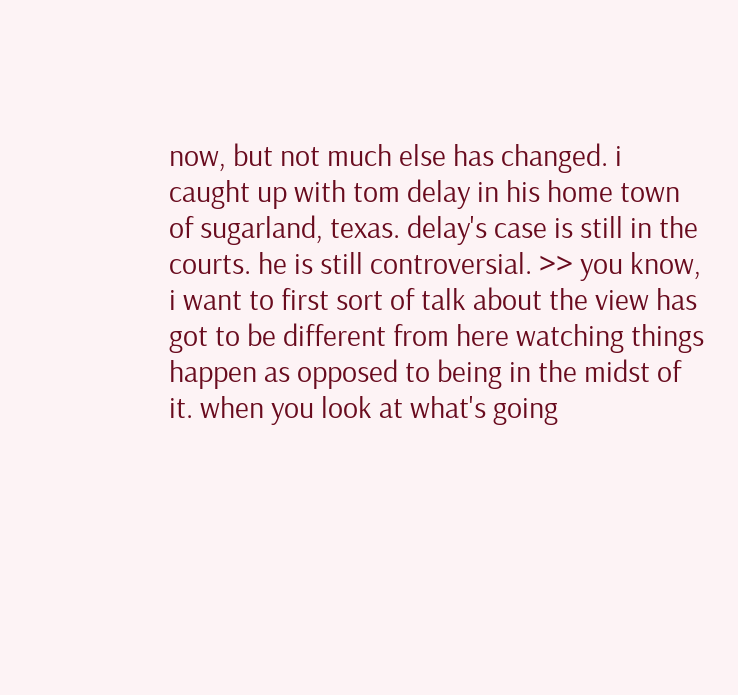now, but not much else has changed. i caught up with tom delay in his home town of sugarland, texas. delay's case is still in the courts. he is still controversial. >> you know, i want to first sort of talk about the view has got to be different from here watching things happen as opposed to being in the midst of it. when you look at what's going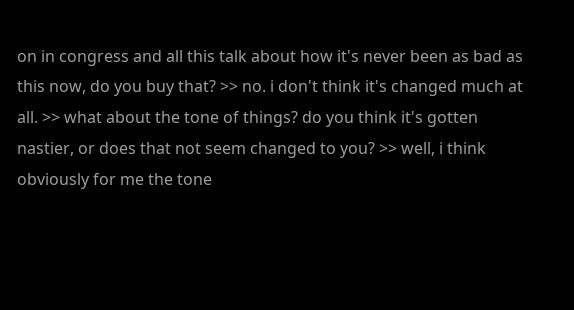on in congress and all this talk about how it's never been as bad as this now, do you buy that? >> no. i don't think it's changed much at all. >> what about the tone of things? do you think it's gotten nastier, or does that not seem changed to you? >> well, i think obviously for me the tone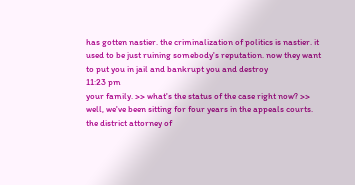has gotten nastier. the criminalization of politics is nastier. it used to be just ruining somebody's reputation. now they want to put you in jail and bankrupt you and destroy
11:23 pm
your family. >> what's the status of the case right now? >> well, we've been sitting for four years in the appeals courts. the district attorney of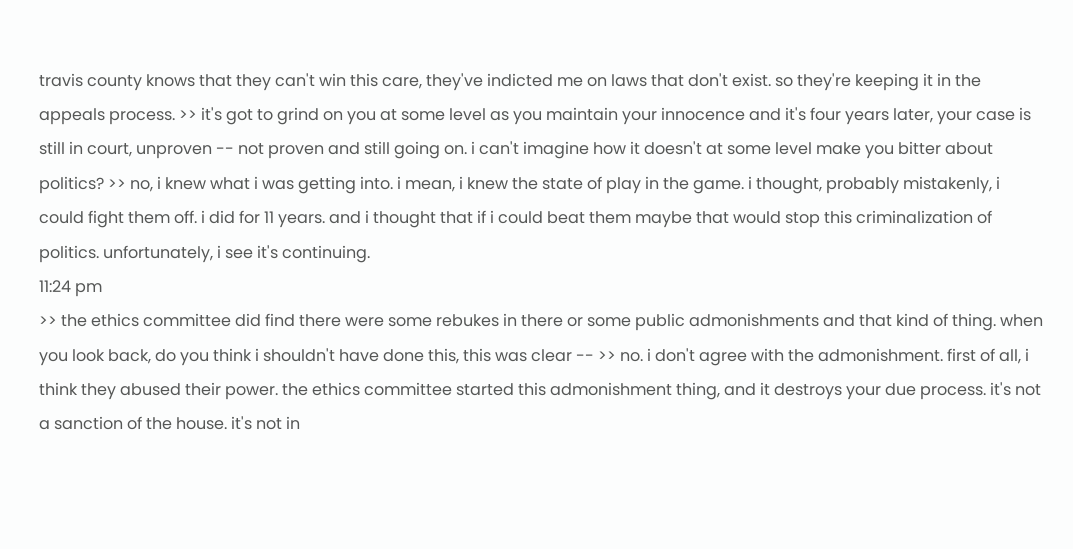travis county knows that they can't win this care, they've indicted me on laws that don't exist. so they're keeping it in the appeals process. >> it's got to grind on you at some level as you maintain your innocence and it's four years later, your case is still in court, unproven -- not proven and still going on. i can't imagine how it doesn't at some level make you bitter about politics? >> no, i knew what i was getting into. i mean, i knew the state of play in the game. i thought, probably mistakenly, i could fight them off. i did for 11 years. and i thought that if i could beat them maybe that would stop this criminalization of politics. unfortunately, i see it's continuing.
11:24 pm
>> the ethics committee did find there were some rebukes in there or some public admonishments and that kind of thing. when you look back, do you think i shouldn't have done this, this was clear -- >> no. i don't agree with the admonishment. first of all, i think they abused their power. the ethics committee started this admonishment thing, and it destroys your due process. it's not a sanction of the house. it's not in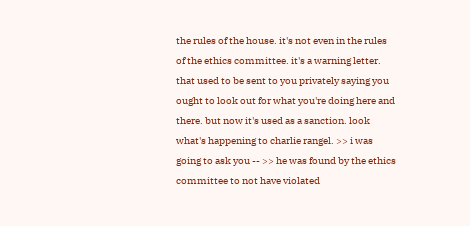the rules of the house. it's not even in the rules of the ethics committee. it's a warning letter. that used to be sent to you privately saying you ought to look out for what you're doing here and there. but now it's used as a sanction. look what's happening to charlie rangel. >> i was going to ask you -- >> he was found by the ethics committee to not have violated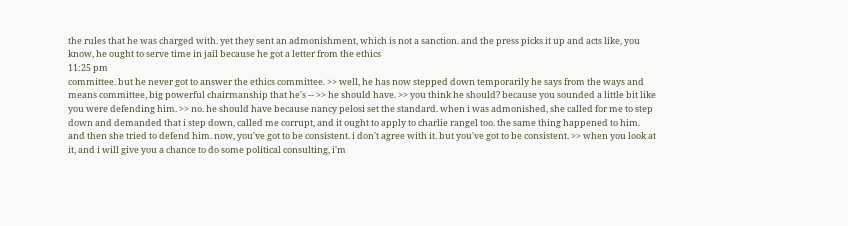the rules that he was charged with. yet they sent an admonishment, which is not a sanction. and the press picks it up and acts like, you know, he ought to serve time in jail because he got a letter from the ethics
11:25 pm
committee. but he never got to answer the ethics committee. >> well, he has now stepped down temporarily he says from the ways and means committee, big powerful chairmanship that he's -- >> he should have. >> you think he should? because you sounded a little bit like you were defending him. >> no. he should have because nancy pelosi set the standard. when i was admonished, she called for me to step down and demanded that i step down, called me corrupt, and it ought to apply to charlie rangel too. the same thing happened to him. and then she tried to defend him. now, you've got to be consistent. i don't agree with it. but you've got to be consistent. >> when you look at it, and i will give you a chance to do some political consulting, i'm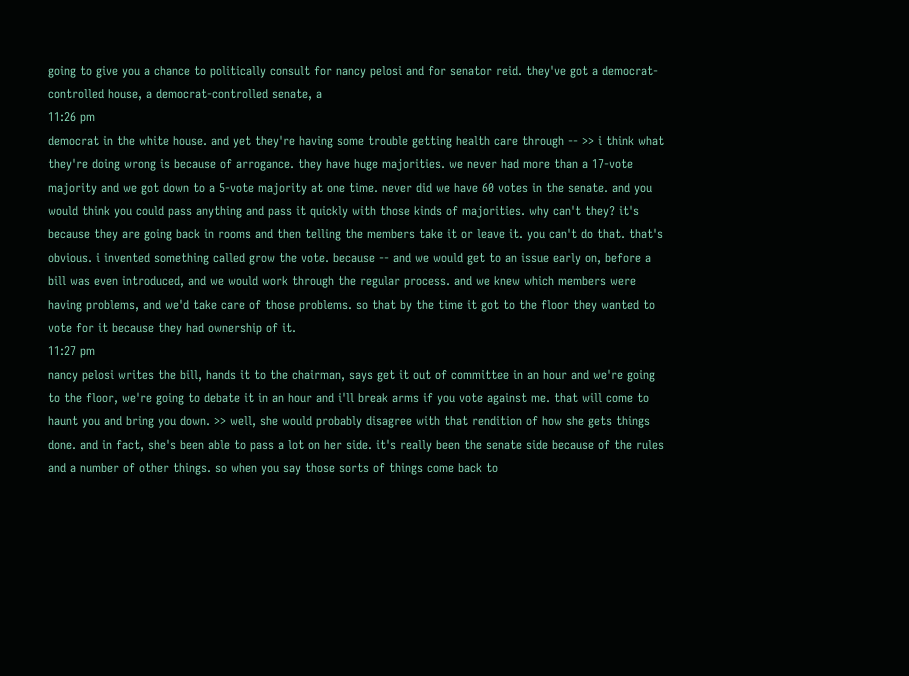going to give you a chance to politically consult for nancy pelosi and for senator reid. they've got a democrat-controlled house, a democrat-controlled senate, a
11:26 pm
democrat in the white house. and yet they're having some trouble getting health care through -- >> i think what they're doing wrong is because of arrogance. they have huge majorities. we never had more than a 17-vote majority and we got down to a 5-vote majority at one time. never did we have 60 votes in the senate. and you would think you could pass anything and pass it quickly with those kinds of majorities. why can't they? it's because they are going back in rooms and then telling the members take it or leave it. you can't do that. that's obvious. i invented something called grow the vote. because -- and we would get to an issue early on, before a bill was even introduced, and we would work through the regular process. and we knew which members were having problems, and we'd take care of those problems. so that by the time it got to the floor they wanted to vote for it because they had ownership of it.
11:27 pm
nancy pelosi writes the bill, hands it to the chairman, says get it out of committee in an hour and we're going to the floor, we're going to debate it in an hour and i'll break arms if you vote against me. that will come to haunt you and bring you down. >> well, she would probably disagree with that rendition of how she gets things done. and in fact, she's been able to pass a lot on her side. it's really been the senate side because of the rules and a number of other things. so when you say those sorts of things come back to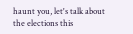haunt you, let's talk about the elections this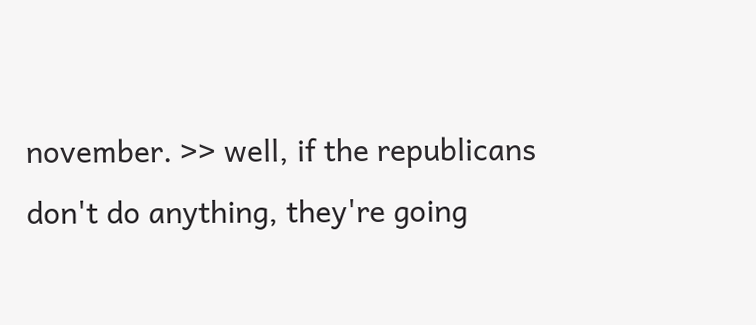november. >> well, if the republicans don't do anything, they're going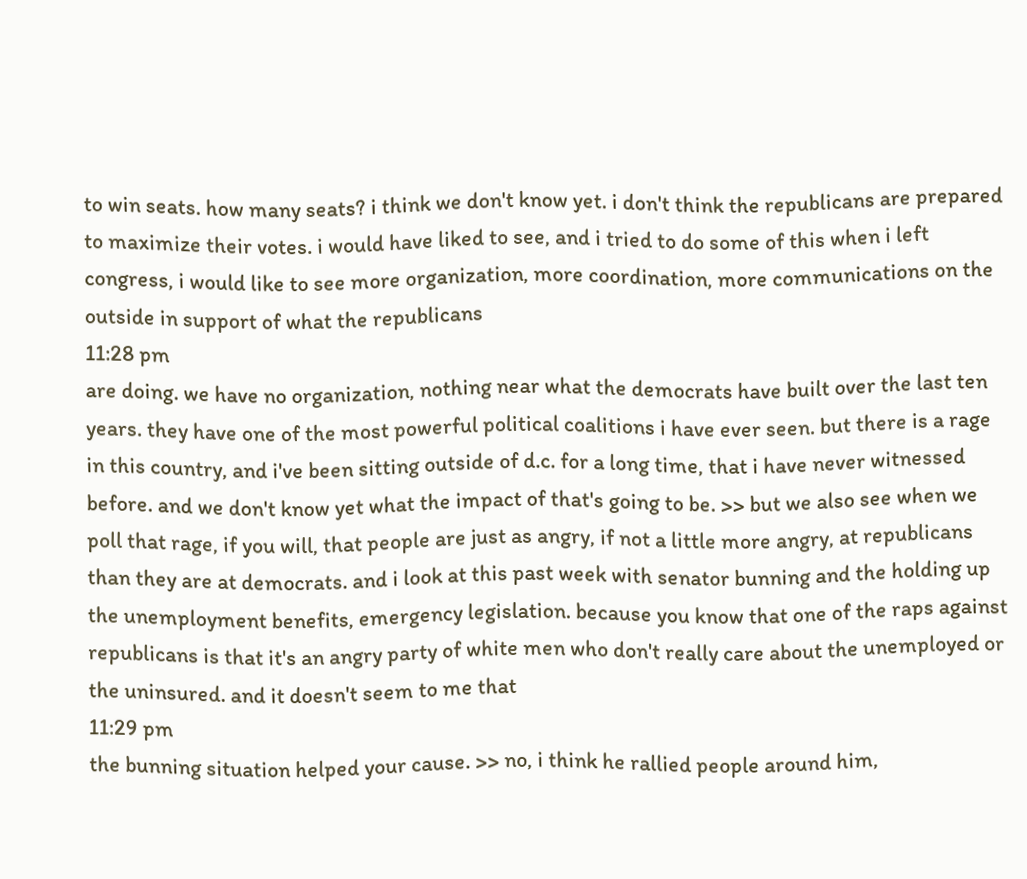to win seats. how many seats? i think we don't know yet. i don't think the republicans are prepared to maximize their votes. i would have liked to see, and i tried to do some of this when i left congress, i would like to see more organization, more coordination, more communications on the outside in support of what the republicans
11:28 pm
are doing. we have no organization, nothing near what the democrats have built over the last ten years. they have one of the most powerful political coalitions i have ever seen. but there is a rage in this country, and i've been sitting outside of d.c. for a long time, that i have never witnessed before. and we don't know yet what the impact of that's going to be. >> but we also see when we poll that rage, if you will, that people are just as angry, if not a little more angry, at republicans than they are at democrats. and i look at this past week with senator bunning and the holding up the unemployment benefits, emergency legislation. because you know that one of the raps against republicans is that it's an angry party of white men who don't really care about the unemployed or the uninsured. and it doesn't seem to me that
11:29 pm
the bunning situation helped your cause. >> no, i think he rallied people around him,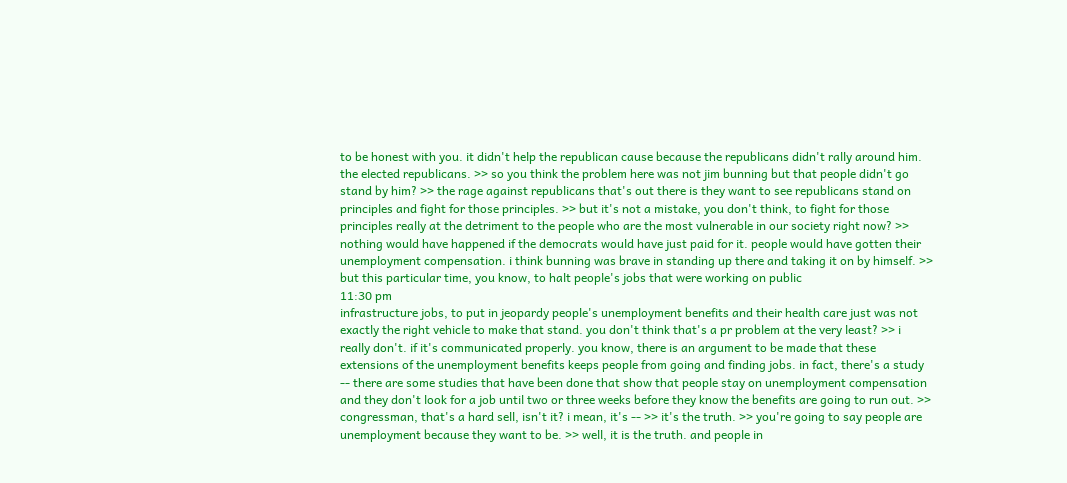to be honest with you. it didn't help the republican cause because the republicans didn't rally around him. the elected republicans. >> so you think the problem here was not jim bunning but that people didn't go stand by him? >> the rage against republicans that's out there is they want to see republicans stand on principles and fight for those principles. >> but it's not a mistake, you don't think, to fight for those principles really at the detriment to the people who are the most vulnerable in our society right now? >> nothing would have happened if the democrats would have just paid for it. people would have gotten their unemployment compensation. i think bunning was brave in standing up there and taking it on by himself. >> but this particular time, you know, to halt people's jobs that were working on public
11:30 pm
infrastructure jobs, to put in jeopardy people's unemployment benefits and their health care just was not exactly the right vehicle to make that stand. you don't think that's a pr problem at the very least? >> i really don't. if it's communicated properly. you know, there is an argument to be made that these extensions of the unemployment benefits keeps people from going and finding jobs. in fact, there's a study -- there are some studies that have been done that show that people stay on unemployment compensation and they don't look for a job until two or three weeks before they know the benefits are going to run out. >> congressman, that's a hard sell, isn't it? i mean, it's -- >> it's the truth. >> you're going to say people are unemployment because they want to be. >> well, it is the truth. and people in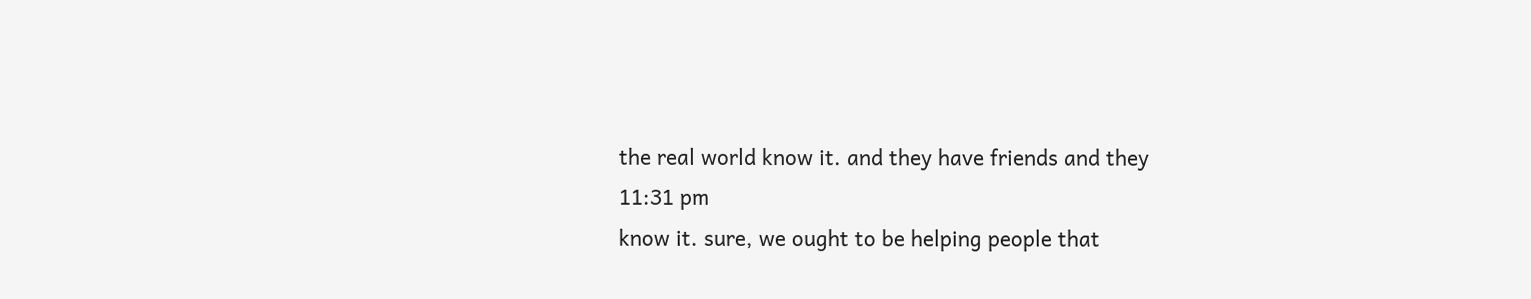the real world know it. and they have friends and they
11:31 pm
know it. sure, we ought to be helping people that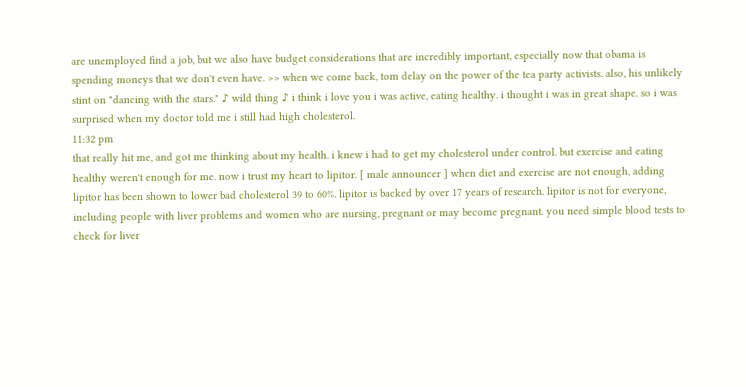are unemployed find a job, but we also have budget considerations that are incredibly important, especially now that obama is spending moneys that we don't even have. >> when we come back, tom delay on the power of the tea party activists. also, his unlikely stint on "dancing with the stars." ♪ wild thing ♪ i think i love you i was active, eating healthy. i thought i was in great shape. so i was surprised when my doctor told me i still had high cholesterol.
11:32 pm
that really hit me, and got me thinking about my health. i knew i had to get my cholesterol under control. but exercise and eating healthy weren't enough for me. now i trust my heart to lipitor. [ male announcer ] when diet and exercise are not enough, adding lipitor has been shown to lower bad cholesterol 39 to 60%. lipitor is backed by over 17 years of research. lipitor is not for everyone, including people with liver problems and women who are nursing, pregnant or may become pregnant. you need simple blood tests to check for liver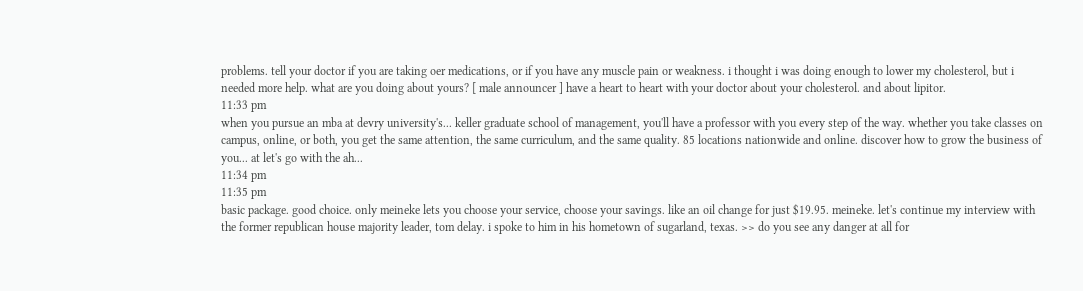problems. tell your doctor if you are taking oer medications, or if you have any muscle pain or weakness. i thought i was doing enough to lower my cholesterol, but i needed more help. what are you doing about yours? [ male announcer ] have a heart to heart with your doctor about your cholesterol. and about lipitor.
11:33 pm
when you pursue an mba at devry university's... keller graduate school of management, you'll have a professor with you every step of the way. whether you take classes on campus, online, or both, you get the same attention, the same curriculum, and the same quality. 85 locations nationwide and online. discover how to grow the business of you... at let's go with the ah...
11:34 pm
11:35 pm
basic package. good choice. only meineke lets you choose your service, choose your savings. like an oil change for just $19.95. meineke. let's continue my interview with the former republican house majority leader, tom delay. i spoke to him in his hometown of sugarland, texas. >> do you see any danger at all for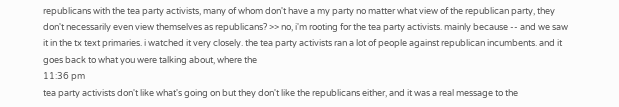republicans with the tea party activists, many of whom don't have a my party no matter what view of the republican party, they don't necessarily even view themselves as republicans? >> no, i'm rooting for the tea party activists. mainly because -- and we saw it in the tx text primaries. i watched it very closely. the tea party activists ran a lot of people against republican incumbents. and it goes back to what you were talking about, where the
11:36 pm
tea party activists don't like what's going on but they don't like the republicans either, and it was a real message to the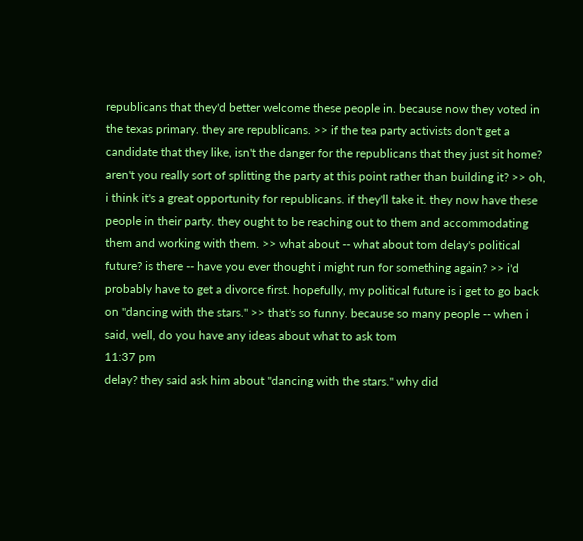republicans that they'd better welcome these people in. because now they voted in the texas primary. they are republicans. >> if the tea party activists don't get a candidate that they like, isn't the danger for the republicans that they just sit home? aren't you really sort of splitting the party at this point rather than building it? >> oh, i think it's a great opportunity for republicans. if they'll take it. they now have these people in their party. they ought to be reaching out to them and accommodating them and working with them. >> what about -- what about tom delay's political future? is there -- have you ever thought i might run for something again? >> i'd probably have to get a divorce first. hopefully, my political future is i get to go back on "dancing with the stars." >> that's so funny. because so many people -- when i said, well, do you have any ideas about what to ask tom
11:37 pm
delay? they said ask him about "dancing with the stars." why did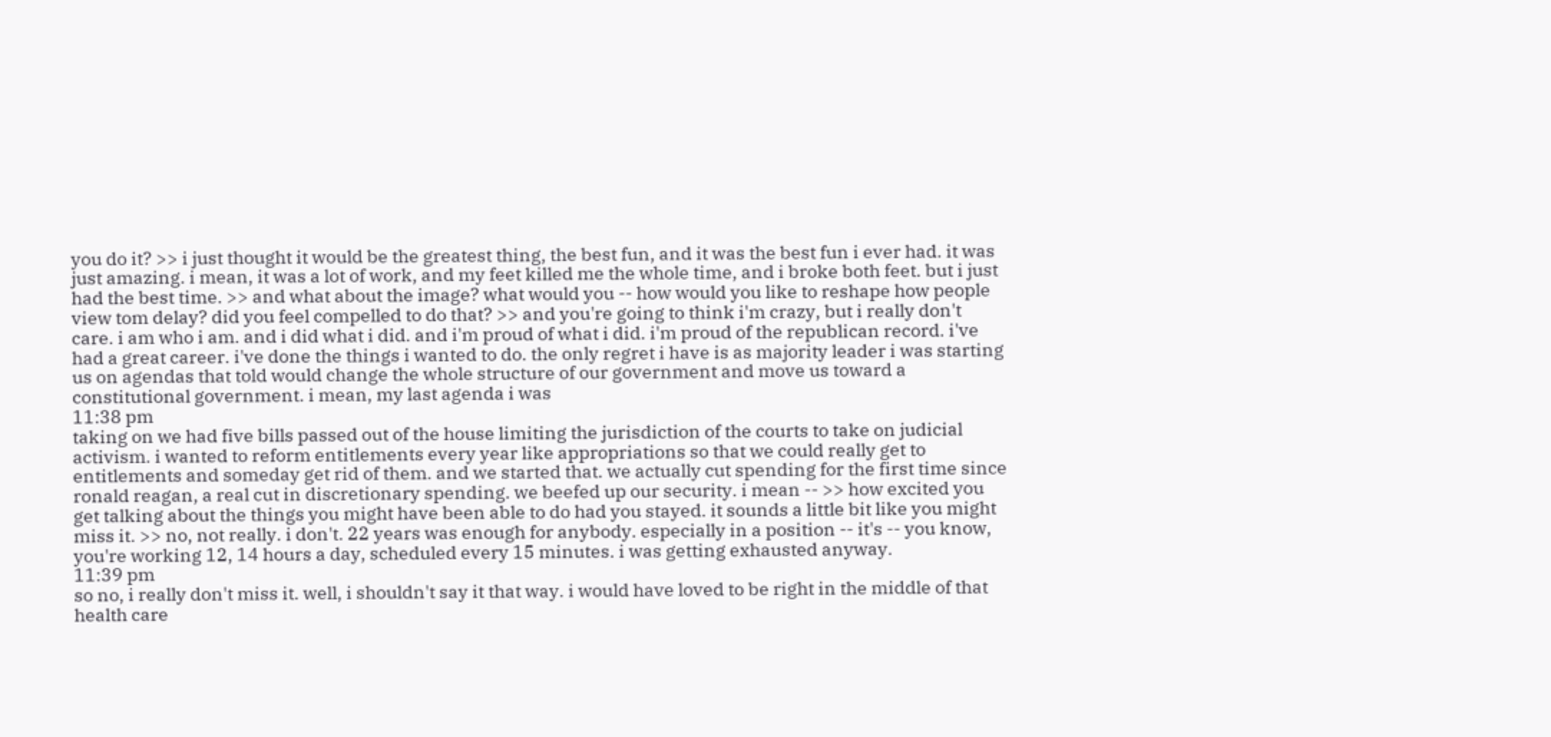you do it? >> i just thought it would be the greatest thing, the best fun, and it was the best fun i ever had. it was just amazing. i mean, it was a lot of work, and my feet killed me the whole time, and i broke both feet. but i just had the best time. >> and what about the image? what would you -- how would you like to reshape how people view tom delay? did you feel compelled to do that? >> and you're going to think i'm crazy, but i really don't care. i am who i am. and i did what i did. and i'm proud of what i did. i'm proud of the republican record. i've had a great career. i've done the things i wanted to do. the only regret i have is as majority leader i was starting us on agendas that told would change the whole structure of our government and move us toward a constitutional government. i mean, my last agenda i was
11:38 pm
taking on we had five bills passed out of the house limiting the jurisdiction of the courts to take on judicial activism. i wanted to reform entitlements every year like appropriations so that we could really get to entitlements and someday get rid of them. and we started that. we actually cut spending for the first time since ronald reagan, a real cut in discretionary spending. we beefed up our security. i mean -- >> how excited you get talking about the things you might have been able to do had you stayed. it sounds a little bit like you might miss it. >> no, not really. i don't. 22 years was enough for anybody. especially in a position -- it's -- you know, you're working 12, 14 hours a day, scheduled every 15 minutes. i was getting exhausted anyway.
11:39 pm
so no, i really don't miss it. well, i shouldn't say it that way. i would have loved to be right in the middle of that health care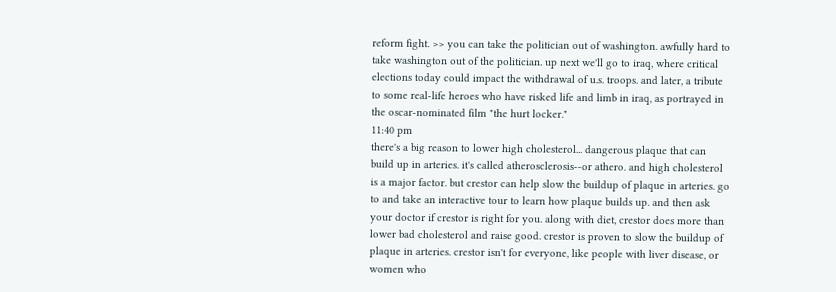reform fight. >> you can take the politician out of washington. awfully hard to take washington out of the politician. up next we'll go to iraq, where critical elections today could impact the withdrawal of u.s. troops. and later, a tribute to some real-life heroes who have risked life and limb in iraq, as portrayed in the oscar-nominated film "the hurt locker."
11:40 pm
there's a big reason to lower high cholesterol... dangerous plaque that can build up in arteries. it's called atherosclerosis--or athero. and high cholesterol is a major factor. but crestor can help slow the buildup of plaque in arteries. go to and take an interactive tour to learn how plaque builds up. and then ask your doctor if crestor is right for you. along with diet, crestor does more than lower bad cholesterol and raise good. crestor is proven to slow the buildup of plaque in arteries. crestor isn't for everyone, like people with liver disease, or women who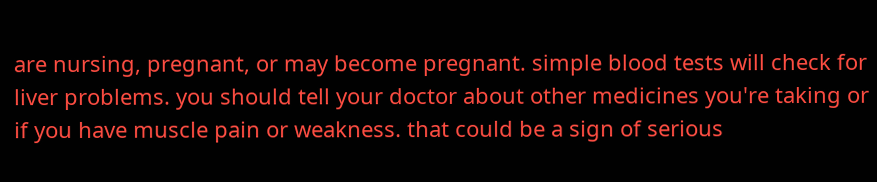are nursing, pregnant, or may become pregnant. simple blood tests will check for liver problems. you should tell your doctor about other medicines you're taking or if you have muscle pain or weakness. that could be a sign of serious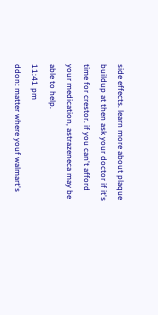side effects. learn more about plaque buildup at then ask your doctor if it's time for crestor. if you can't afford your medication, astrazeneca may be able to help.
11:41 pm
ddon: matter where youf walmart's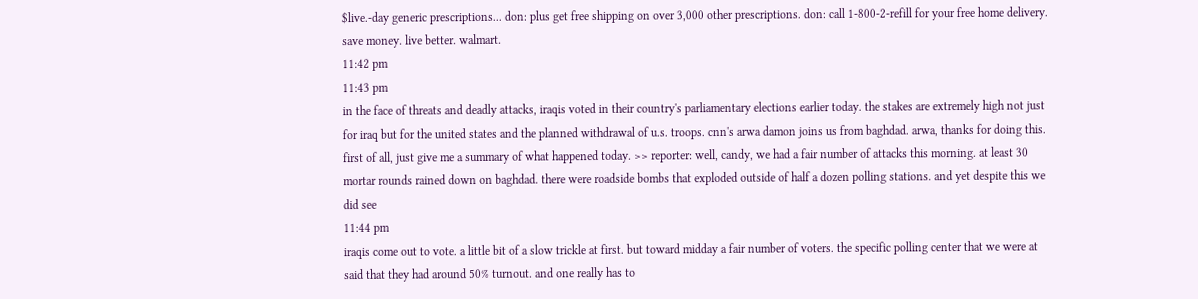$live.-day generic prescriptions... don: plus get free shipping on over 3,000 other prescriptions. don: call 1-800-2-refill for your free home delivery. save money. live better. walmart.
11:42 pm
11:43 pm
in the face of threats and deadly attacks, iraqis voted in their country's parliamentary elections earlier today. the stakes are extremely high not just for iraq but for the united states and the planned withdrawal of u.s. troops. cnn's arwa damon joins us from baghdad. arwa, thanks for doing this. first of all, just give me a summary of what happened today. >> reporter: well, candy, we had a fair number of attacks this morning. at least 30 mortar rounds rained down on baghdad. there were roadside bombs that exploded outside of half a dozen polling stations. and yet despite this we did see
11:44 pm
iraqis come out to vote. a little bit of a slow trickle at first. but toward midday a fair number of voters. the specific polling center that we were at said that they had around 50% turnout. and one really has to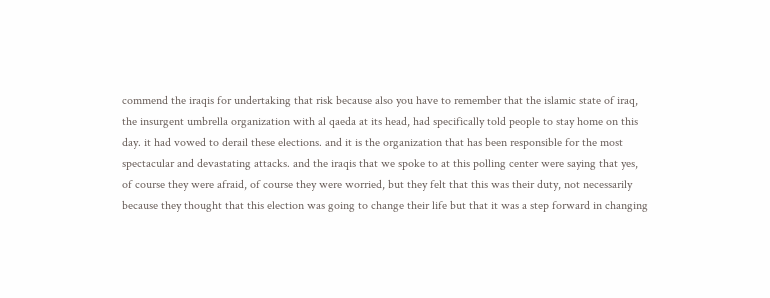commend the iraqis for undertaking that risk because also you have to remember that the islamic state of iraq, the insurgent umbrella organization with al qaeda at its head, had specifically told people to stay home on this day. it had vowed to derail these elections. and it is the organization that has been responsible for the most spectacular and devastating attacks. and the iraqis that we spoke to at this polling center were saying that yes, of course they were afraid, of course they were worried, but they felt that this was their duty, not necessarily because they thought that this election was going to change their life but that it was a step forward in changing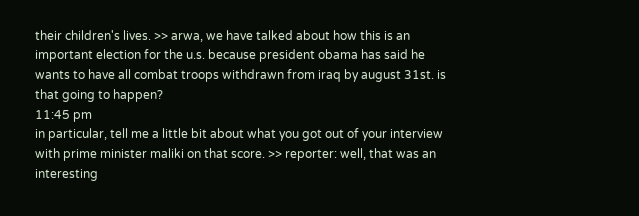their children's lives. >> arwa, we have talked about how this is an important election for the u.s. because president obama has said he wants to have all combat troops withdrawn from iraq by august 31st. is that going to happen?
11:45 pm
in particular, tell me a little bit about what you got out of your interview with prime minister maliki on that score. >> reporter: well, that was an interesting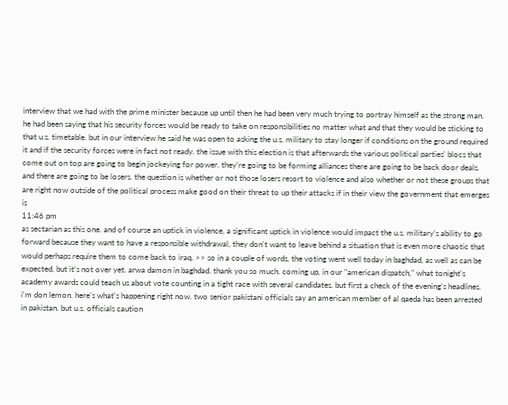interview that we had with the prime minister because up until then he had been very much trying to portray himself as the strong man. he had been saying that his security forces would be ready to take on responsibilities no matter what and that they would be sticking to that u.s. timetable. but in our interview he said he was open to asking the u.s. military to stay longer if conditions on the ground required it and if the security forces were in fact not ready. the issue with this election is that afterwards the various political parties' blocs that come out on top are going to begin jockeying for power. they're going to be forming alliances there are going to be back door deals. and there are going to be losers. the question is whether or not those losers resort to violence and also whether or not these groups that are right now outside of the political process make good on their threat to up their attacks if in their view the government that emerges is
11:46 pm
as sectarian as this one. and of course an uptick in violence, a significant uptick in violence would impact the u.s. military's ability to go forward because they want to have a responsible withdrawal, they don't want to leave behind a situation that is even more chaotic that would perhaps require them to come back to iraq. >> so in a couple of words, the voting went well today in baghdad, as well as can be expected, but it's not over yet. arwa damon in baghdad. thank you so much. coming up, in our "american dispatch," what tonight's academy awards could teach us about vote counting in a tight race with several candidates. but first a check of the evening's headlines. i'm don lemon. here's what's happening right now. two senior pakistani officials say an american member of al qaeda has been arrested in pakistan. but u.s. officials caution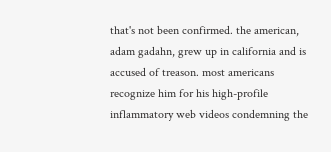that's not been confirmed. the american, adam gadahn, grew up in california and is accused of treason. most americans recognize him for his high-profile inflammatory web videos condemning the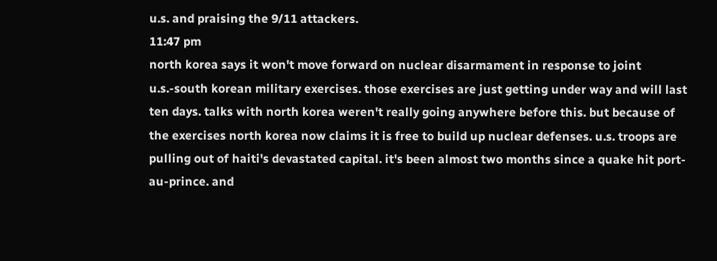u.s. and praising the 9/11 attackers.
11:47 pm
north korea says it won't move forward on nuclear disarmament in response to joint u.s.-south korean military exercises. those exercises are just getting under way and will last ten days. talks with north korea weren't really going anywhere before this. but because of the exercises north korea now claims it is free to build up nuclear defenses. u.s. troops are pulling out of haiti's devastated capital. it's been almost two months since a quake hit port-au-prince. and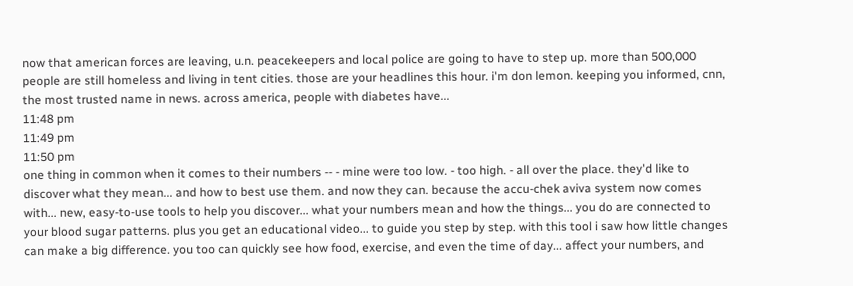now that american forces are leaving, u.n. peacekeepers and local police are going to have to step up. more than 500,000 people are still homeless and living in tent cities. those are your headlines this hour. i'm don lemon. keeping you informed, cnn, the most trusted name in news. across america, people with diabetes have...
11:48 pm
11:49 pm
11:50 pm
one thing in common when it comes to their numbers -- - mine were too low. - too high. - all over the place. they'd like to discover what they mean... and how to best use them. and now they can. because the accu-chek aviva system now comes with... new, easy-to-use tools to help you discover... what your numbers mean and how the things... you do are connected to your blood sugar patterns. plus you get an educational video... to guide you step by step. with this tool i saw how little changes can make a big difference. you too can quickly see how food, exercise, and even the time of day... affect your numbers, and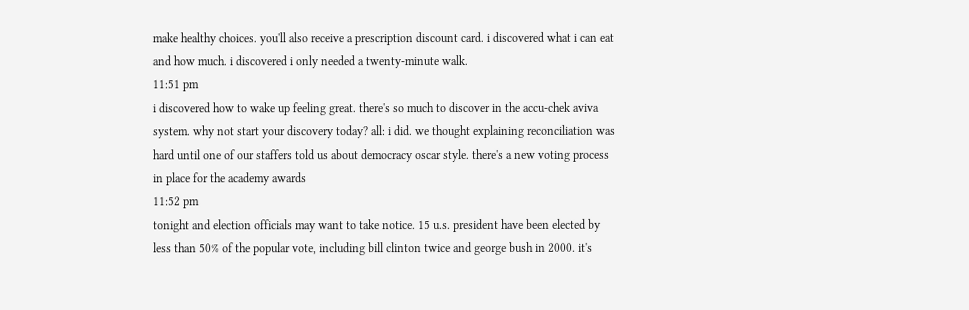make healthy choices. you'll also receive a prescription discount card. i discovered what i can eat and how much. i discovered i only needed a twenty-minute walk.
11:51 pm
i discovered how to wake up feeling great. there's so much to discover in the accu-chek aviva system. why not start your discovery today? all: i did. we thought explaining reconciliation was hard until one of our staffers told us about democracy oscar style. there's a new voting process in place for the academy awards
11:52 pm
tonight and election officials may want to take notice. 15 u.s. president have been elected by less than 50% of the popular vote, including bill clinton twice and george bush in 2000. it's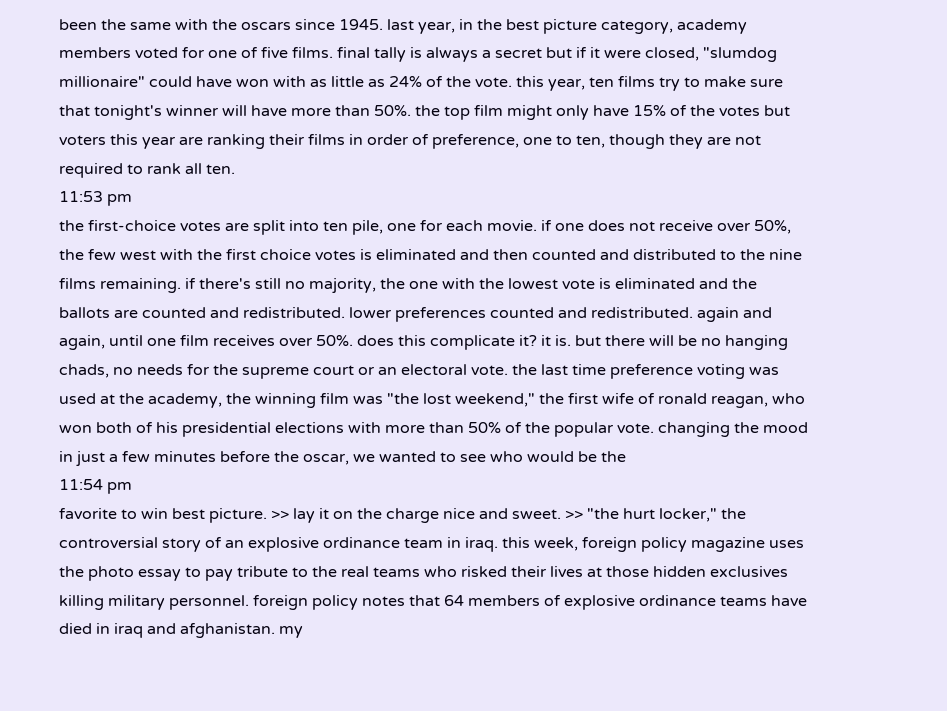been the same with the oscars since 1945. last year, in the best picture category, academy members voted for one of five films. final tally is always a secret but if it were closed, "slumdog millionaire" could have won with as little as 24% of the vote. this year, ten films try to make sure that tonight's winner will have more than 50%. the top film might only have 15% of the votes but voters this year are ranking their films in order of preference, one to ten, though they are not required to rank all ten.
11:53 pm
the first-choice votes are split into ten pile, one for each movie. if one does not receive over 50%, the few west with the first choice votes is eliminated and then counted and distributed to the nine films remaining. if there's still no majority, the one with the lowest vote is eliminated and the ballots are counted and redistributed. lower preferences counted and redistributed. again and again, until one film receives over 50%. does this complicate it? it is. but there will be no hanging chads, no needs for the supreme court or an electoral vote. the last time preference voting was used at the academy, the winning film was "the lost weekend," the first wife of ronald reagan, who won both of his presidential elections with more than 50% of the popular vote. changing the mood in just a few minutes before the oscar, we wanted to see who would be the
11:54 pm
favorite to win best picture. >> lay it on the charge nice and sweet. >> "the hurt locker," the controversial story of an explosive ordinance team in iraq. this week, foreign policy magazine uses the photo essay to pay tribute to the real teams who risked their lives at those hidden exclusives killing military personnel. foreign policy notes that 64 members of explosive ordinance teams have died in iraq and afghanistan. my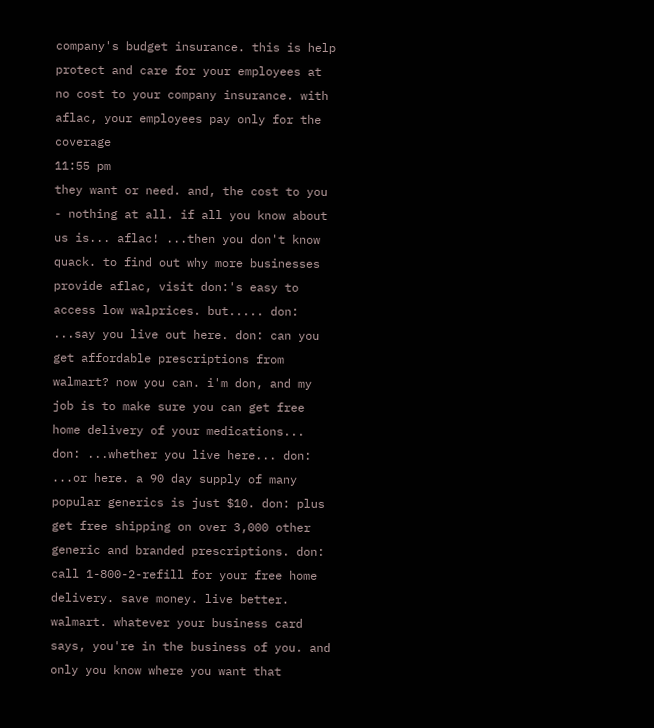company's budget insurance. this is help protect and care for your employees at no cost to your company insurance. with aflac, your employees pay only for the coverage
11:55 pm
they want or need. and, the cost to you - nothing at all. if all you know about us is... aflac! ...then you don't know quack. to find out why more businesses provide aflac, visit don:'s easy to access low walprices. but..... don: ...say you live out here. don: can you get affordable prescriptions from walmart? now you can. i'm don, and my job is to make sure you can get free home delivery of your medications... don: ...whether you live here... don: ...or here. a 90 day supply of many popular generics is just $10. don: plus get free shipping on over 3,000 other generic and branded prescriptions. don: call 1-800-2-refill for your free home delivery. save money. live better. walmart. whatever your business card says, you're in the business of you. and only you know where you want that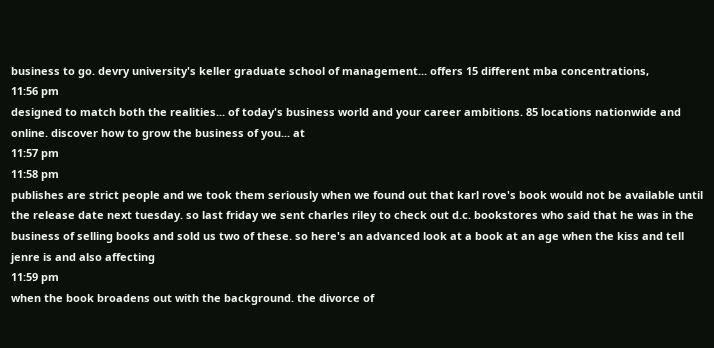business to go. devry university's keller graduate school of management... offers 15 different mba concentrations,
11:56 pm
designed to match both the realities... of today's business world and your career ambitions. 85 locations nationwide and online. discover how to grow the business of you... at
11:57 pm
11:58 pm
publishes are strict people and we took them seriously when we found out that karl rove's book would not be available until the release date next tuesday. so last friday we sent charles riley to check out d.c. bookstores who said that he was in the business of selling books and sold us two of these. so here's an advanced look at a book at an age when the kiss and tell jenre is and also affecting
11:59 pm
when the book broadens out with the background. the divorce of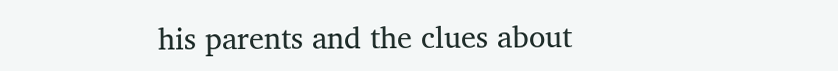his parents and the clues about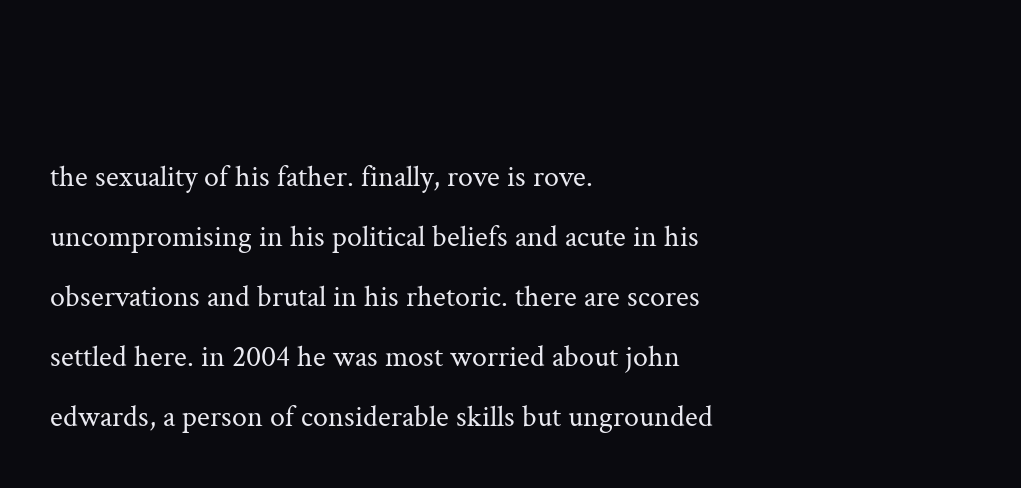the sexuality of his father. finally, rove is rove. uncompromising in his political beliefs and acute in his observations and brutal in his rhetoric. there are scores settled here. in 2004 he was most worried about john edwards, a person of considerable skills but ungrounded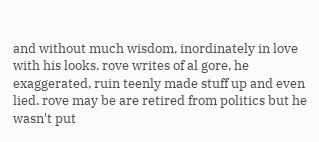and without much wisdom, inordinately in love with his looks. rove writes of al gore, he exaggerated, ruin teenly made stuff up and even lied. rove may be are retired from politics but he wasn't put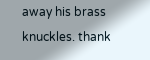away his brass knuckles. thank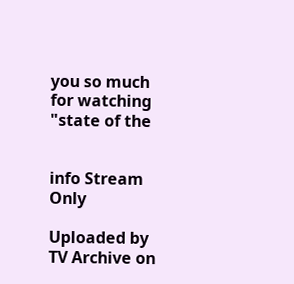you so much for watching "state of the


info Stream Only

Uploaded by TV Archive on